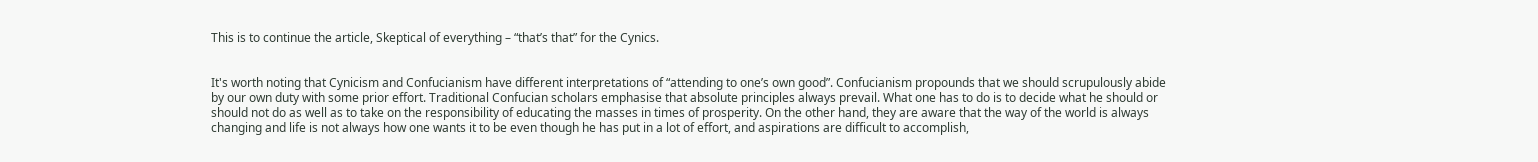This is to continue the article, Skeptical of everything – “that’s that” for the Cynics.


It's worth noting that Cynicism and Confucianism have different interpretations of “attending to one’s own good”. Confucianism propounds that we should scrupulously abide by our own duty with some prior effort. Traditional Confucian scholars emphasise that absolute principles always prevail. What one has to do is to decide what he should or should not do as well as to take on the responsibility of educating the masses in times of prosperity. On the other hand, they are aware that the way of the world is always changing and life is not always how one wants it to be even though he has put in a lot of effort, and aspirations are difficult to accomplish,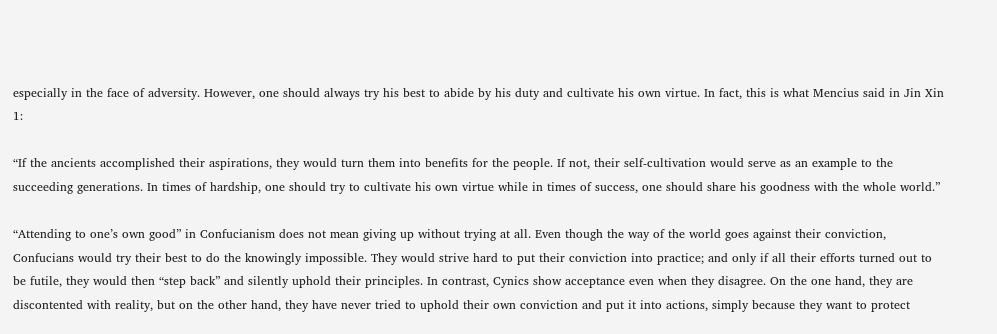especially in the face of adversity. However, one should always try his best to abide by his duty and cultivate his own virtue. In fact, this is what Mencius said in Jin Xin 1:

“If the ancients accomplished their aspirations, they would turn them into benefits for the people. If not, their self-cultivation would serve as an example to the succeeding generations. In times of hardship, one should try to cultivate his own virtue while in times of success, one should share his goodness with the whole world.”

“Attending to one’s own good” in Confucianism does not mean giving up without trying at all. Even though the way of the world goes against their conviction, Confucians would try their best to do the knowingly impossible. They would strive hard to put their conviction into practice; and only if all their efforts turned out to be futile, they would then “step back” and silently uphold their principles. In contrast, Cynics show acceptance even when they disagree. On the one hand, they are discontented with reality, but on the other hand, they have never tried to uphold their own conviction and put it into actions, simply because they want to protect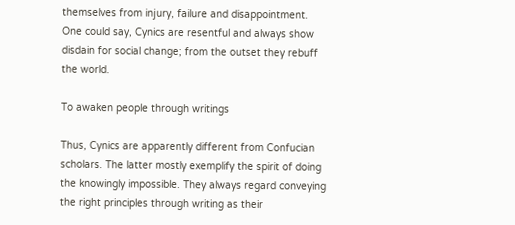themselves from injury, failure and disappointment. One could say, Cynics are resentful and always show disdain for social change; from the outset they rebuff the world.

To awaken people through writings

Thus, Cynics are apparently different from Confucian scholars. The latter mostly exemplify the spirit of doing the knowingly impossible. They always regard conveying the right principles through writing as their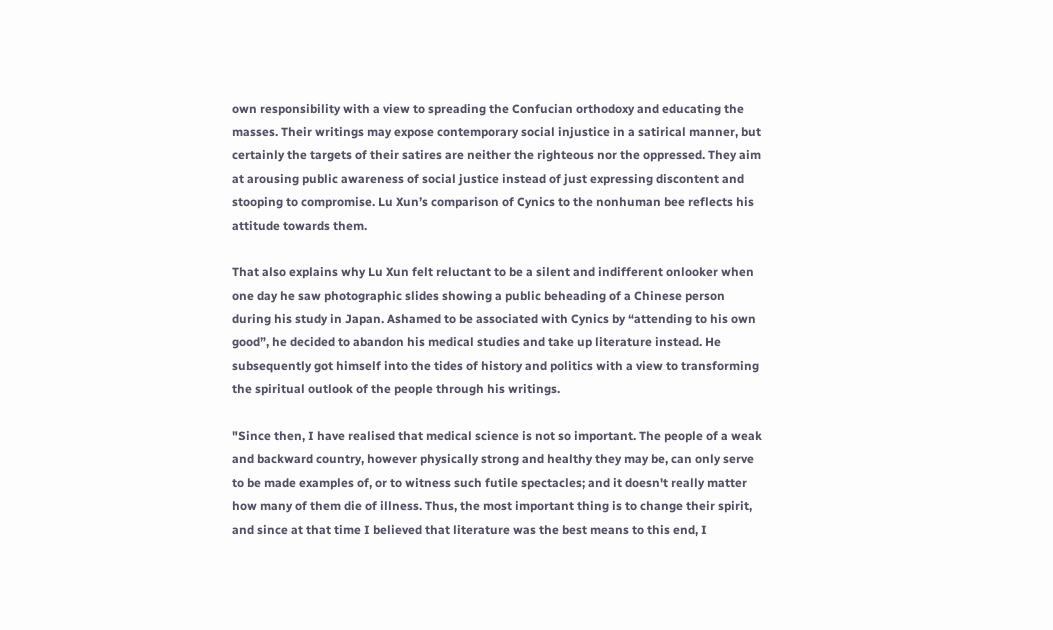own responsibility with a view to spreading the Confucian orthodoxy and educating the masses. Their writings may expose contemporary social injustice in a satirical manner, but certainly the targets of their satires are neither the righteous nor the oppressed. They aim at arousing public awareness of social justice instead of just expressing discontent and stooping to compromise. Lu Xun’s comparison of Cynics to the nonhuman bee reflects his attitude towards them.

That also explains why Lu Xun felt reluctant to be a silent and indifferent onlooker when one day he saw photographic slides showing a public beheading of a Chinese person during his study in Japan. Ashamed to be associated with Cynics by “attending to his own good”, he decided to abandon his medical studies and take up literature instead. He subsequently got himself into the tides of history and politics with a view to transforming the spiritual outlook of the people through his writings.

"Since then, I have realised that medical science is not so important. The people of a weak and backward country, however physically strong and healthy they may be, can only serve to be made examples of, or to witness such futile spectacles; and it doesn't really matter how many of them die of illness. Thus, the most important thing is to change their spirit, and since at that time I believed that literature was the best means to this end, I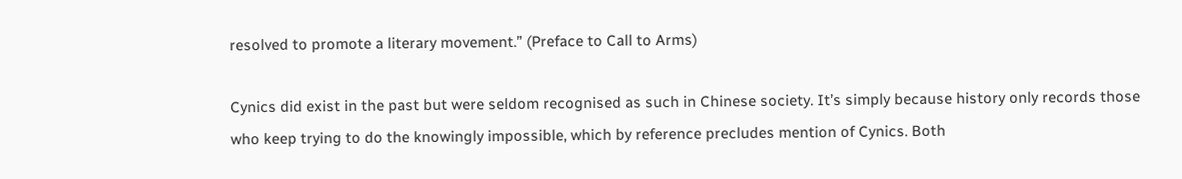resolved to promote a literary movement.” (Preface to Call to Arms)

Cynics did exist in the past but were seldom recognised as such in Chinese society. It’s simply because history only records those who keep trying to do the knowingly impossible, which by reference precludes mention of Cynics. Both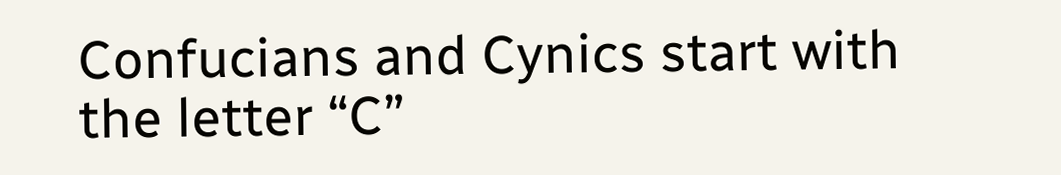Confucians and Cynics start with the letter “C”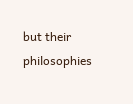but their philosophies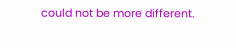could not be more different.